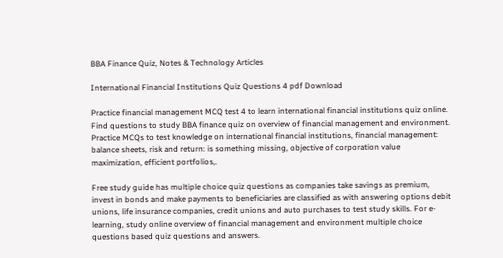BBA Finance Quiz, Notes & Technology Articles

International Financial Institutions Quiz Questions 4 pdf Download

Practice financial management MCQ test 4 to learn international financial institutions quiz online. Find questions to study BBA finance quiz on overview of financial management and environment. Practice MCQs to test knowledge on international financial institutions, financial management: balance sheets, risk and return: is something missing, objective of corporation value maximization, efficient portfolios,.

Free study guide has multiple choice quiz questions as companies take savings as premium, invest in bonds and make payments to beneficiaries are classified as with answering options debit unions, life insurance companies, credit unions and auto purchases to test study skills. For e-learning, study online overview of financial management and environment multiple choice questions based quiz questions and answers.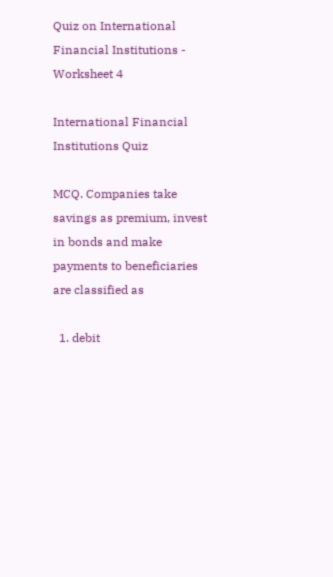Quiz on International Financial Institutions - Worksheet 4

International Financial Institutions Quiz

MCQ. Companies take savings as premium, invest in bonds and make payments to beneficiaries are classified as

  1. debit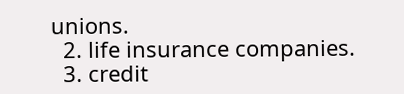unions.
  2. life insurance companies.
  3. credit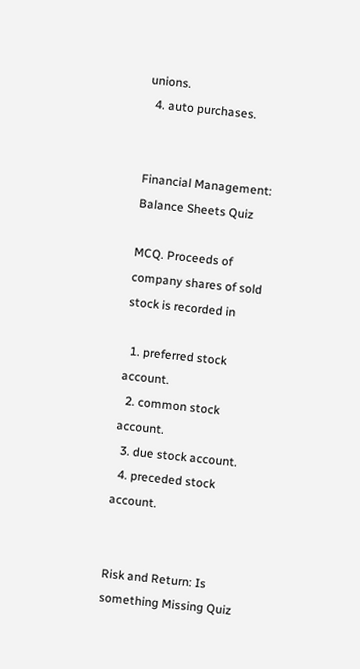unions.
  4. auto purchases.


Financial Management: Balance Sheets Quiz

MCQ. Proceeds of company shares of sold stock is recorded in

  1. preferred stock account.
  2. common stock account.
  3. due stock account.
  4. preceded stock account.


Risk and Return: Is something Missing Quiz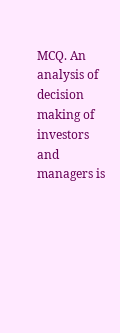MCQ. An analysis of decision making of investors and managers is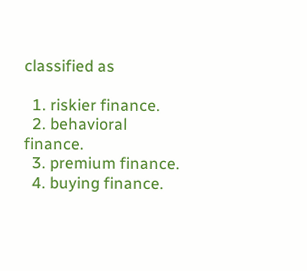classified as

  1. riskier finance.
  2. behavioral finance.
  3. premium finance.
  4. buying finance.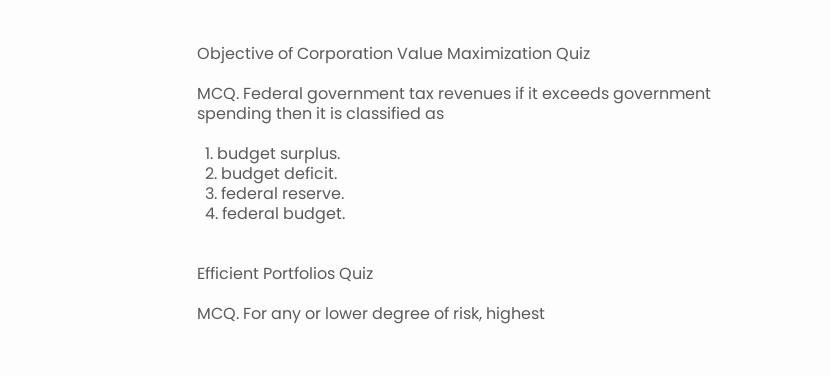Objective of Corporation Value Maximization Quiz

MCQ. Federal government tax revenues if it exceeds government spending then it is classified as

  1. budget surplus.
  2. budget deficit.
  3. federal reserve.
  4. federal budget.


Efficient Portfolios Quiz

MCQ. For any or lower degree of risk, highest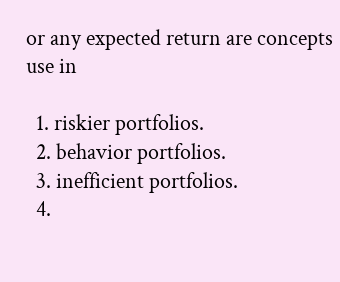or any expected return are concepts use in

  1. riskier portfolios.
  2. behavior portfolios.
  3. inefficient portfolios.
  4.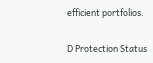efficient portfolios.

D Protection Status